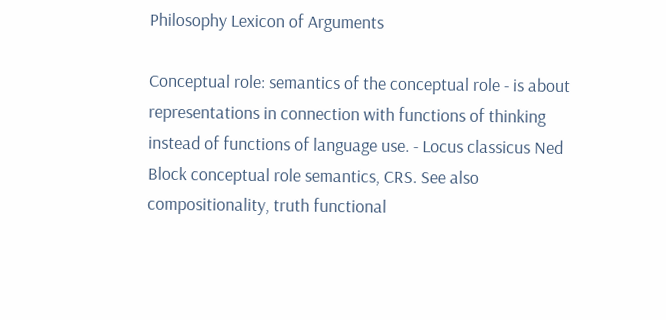Philosophy Lexicon of Arguments

Conceptual role: semantics of the conceptual role - is about representations in connection with functions of thinking instead of functions of language use. - Locus classicus Ned Block conceptual role semantics, CRS. See also compositionality, truth functional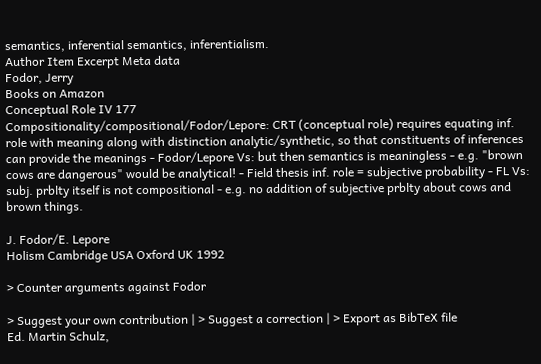semantics, inferential semantics, inferentialism.
Author Item Excerpt Meta data
Fodor, Jerry
Books on Amazon
Conceptual Role IV 177
Compositionality/compositional/Fodor/Lepore: CRT (conceptual role) requires equating inf. role with meaning along with distinction analytic/synthetic, so that constituents of inferences can provide the meanings - Fodor/Lepore Vs: but then semantics is meaningless - e.g. "brown cows are dangerous" would be analytical! - Field thesis inf. role = subjective probability - FL Vs: subj. prblty itself is not compositional - e.g. no addition of subjective prblty about cows and brown things.

J. Fodor/E. Lepore
Holism Cambridge USA Oxford UK 1992

> Counter arguments against Fodor

> Suggest your own contribution | > Suggest a correction | > Export as BibTeX file
Ed. Martin Schulz,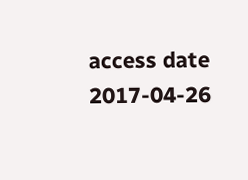access date 2017-04-26